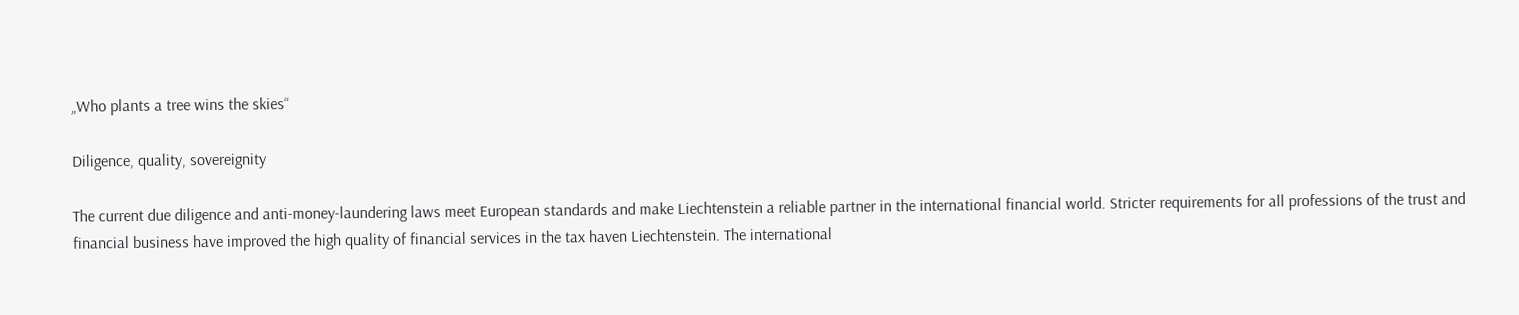„Who plants a tree wins the skies“

Diligence, quality, sovereignity

The current due diligence and anti-money-laundering laws meet European standards and make Liechtenstein a reliable partner in the international financial world. Stricter requirements for all professions of the trust and financial business have improved the high quality of financial services in the tax haven Liechtenstein. The international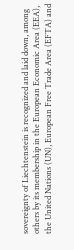sovereignty of Liechtenstein is recognized and laid down, among others by its membership in the European Economic Area (EEA), the United Nations (UN), European Free Trade Area (EFTA) and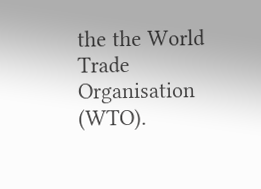the the World Trade Organisation (WTO).